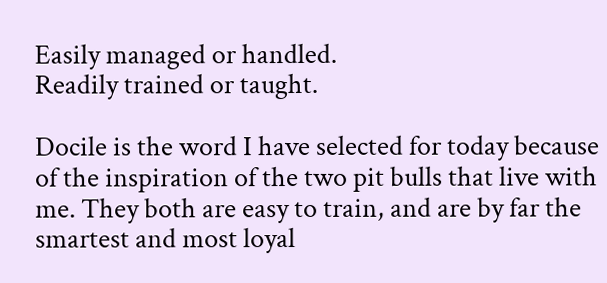Easily managed or handled.
Readily trained or taught.

Docile is the word I have selected for today because of the inspiration of the two pit bulls that live with me. They both are easy to train, and are by far the smartest and most loyal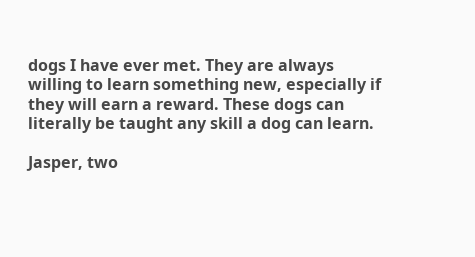dogs I have ever met. They are always willing to learn something new, especially if they will earn a reward. These dogs can literally be taught any skill a dog can learn.

Jasper, two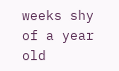weeks shy of a year old